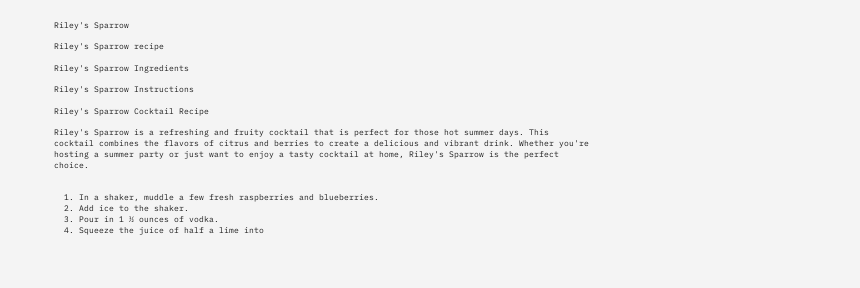Riley's Sparrow

Riley's Sparrow recipe

Riley's Sparrow Ingredients

Riley's Sparrow Instructions

Riley's Sparrow Cocktail Recipe

Riley's Sparrow is a refreshing and fruity cocktail that is perfect for those hot summer days. This cocktail combines the flavors of citrus and berries to create a delicious and vibrant drink. Whether you're hosting a summer party or just want to enjoy a tasty cocktail at home, Riley's Sparrow is the perfect choice.


  1. In a shaker, muddle a few fresh raspberries and blueberries.
  2. Add ice to the shaker.
  3. Pour in 1 ½ ounces of vodka.
  4. Squeeze the juice of half a lime into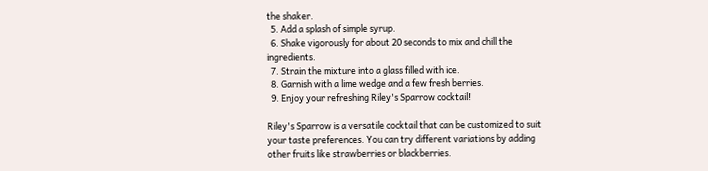the shaker.
  5. Add a splash of simple syrup.
  6. Shake vigorously for about 20 seconds to mix and chill the ingredients.
  7. Strain the mixture into a glass filled with ice.
  8. Garnish with a lime wedge and a few fresh berries.
  9. Enjoy your refreshing Riley's Sparrow cocktail!

Riley's Sparrow is a versatile cocktail that can be customized to suit your taste preferences. You can try different variations by adding other fruits like strawberries or blackberries.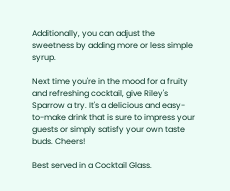Additionally, you can adjust the sweetness by adding more or less simple syrup.

Next time you're in the mood for a fruity and refreshing cocktail, give Riley's Sparrow a try. It's a delicious and easy-to-make drink that is sure to impress your guests or simply satisfy your own taste buds. Cheers!

Best served in a Cocktail Glass.